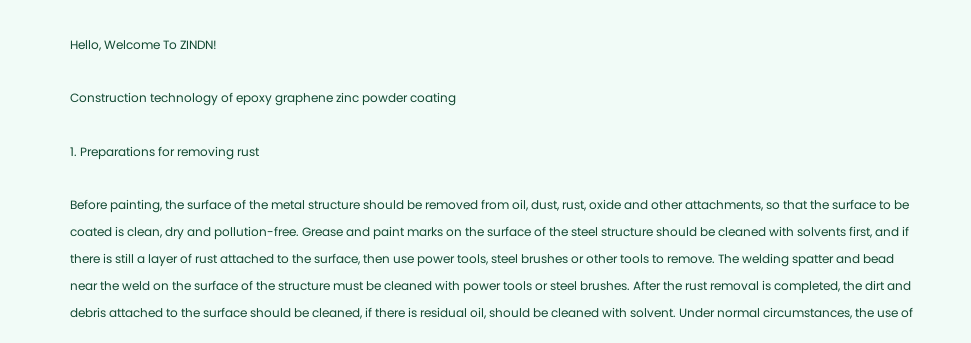Hello, Welcome To ZINDN!

Construction technology of epoxy graphene zinc powder coating

1. Preparations for removing rust

Before painting, the surface of the metal structure should be removed from oil, dust, rust, oxide and other attachments, so that the surface to be coated is clean, dry and pollution-free. Grease and paint marks on the surface of the steel structure should be cleaned with solvents first, and if there is still a layer of rust attached to the surface, then use power tools, steel brushes or other tools to remove. The welding spatter and bead near the weld on the surface of the structure must be cleaned with power tools or steel brushes. After the rust removal is completed, the dirt and debris attached to the surface should be cleaned, if there is residual oil, should be cleaned with solvent. Under normal circumstances, the use of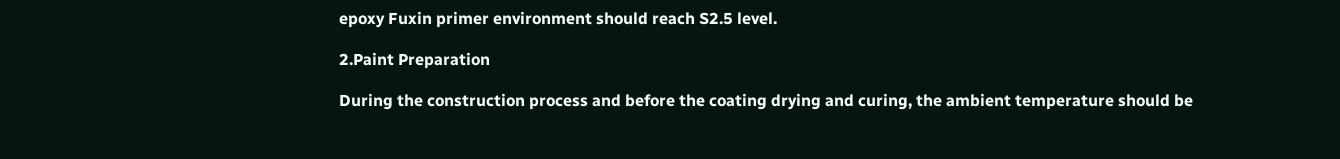epoxy Fuxin primer environment should reach S2.5 level.

2.Paint Preparation

During the construction process and before the coating drying and curing, the ambient temperature should be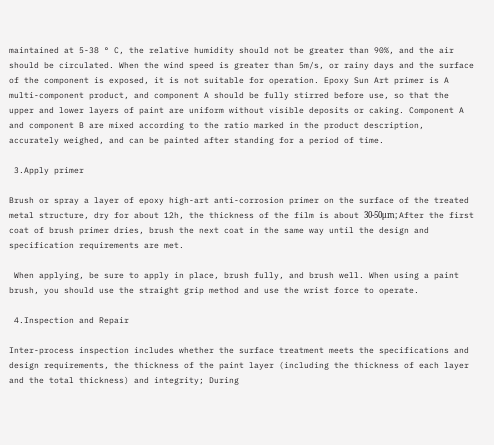maintained at 5-38 ° C, the relative humidity should not be greater than 90%, and the air should be circulated. When the wind speed is greater than 5m/s, or rainy days and the surface of the component is exposed, it is not suitable for operation. Epoxy Sun Art primer is A multi-component product, and component A should be fully stirred before use, so that the upper and lower layers of paint are uniform without visible deposits or caking. Component A and component B are mixed according to the ratio marked in the product description, accurately weighed, and can be painted after standing for a period of time.

 3.Apply primer

Brush or spray a layer of epoxy high-art anti-corrosion primer on the surface of the treated metal structure, dry for about 12h, the thickness of the film is about 30-50μm; After the first coat of brush primer dries, brush the next coat in the same way until the design and specification requirements are met.

 When applying, be sure to apply in place, brush fully, and brush well. When using a paint brush, you should use the straight grip method and use the wrist force to operate.

 4.Inspection and Repair

Inter-process inspection includes whether the surface treatment meets the specifications and design requirements, the thickness of the paint layer (including the thickness of each layer and the total thickness) and integrity; During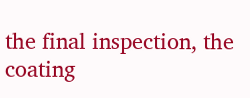the final inspection, the coating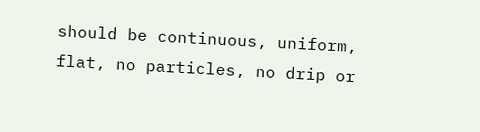should be continuous, uniform, flat, no particles, no drip or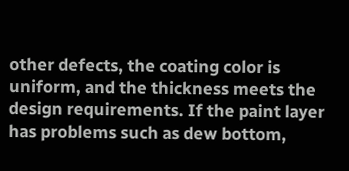other defects, the coating color is uniform, and the thickness meets the design requirements. If the paint layer has problems such as dew bottom,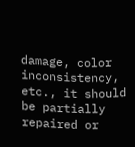damage, color inconsistency, etc., it should be partially repaired or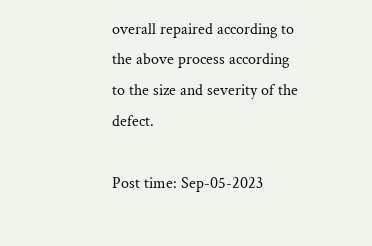overall repaired according to the above process according to the size and severity of the defect.

Post time: Sep-05-2023